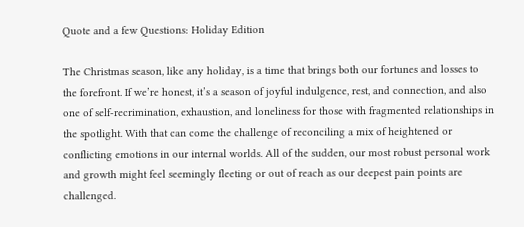Quote and a few Questions: Holiday Edition

The Christmas season, like any holiday, is a time that brings both our fortunes and losses to the forefront. If we’re honest, it’s a season of joyful indulgence, rest, and connection, and also one of self-recrimination, exhaustion, and loneliness for those with fragmented relationships in the spotlight. With that can come the challenge of reconciling a mix of heightened or conflicting emotions in our internal worlds. All of the sudden, our most robust personal work and growth might feel seemingly fleeting or out of reach as our deepest pain points are challenged.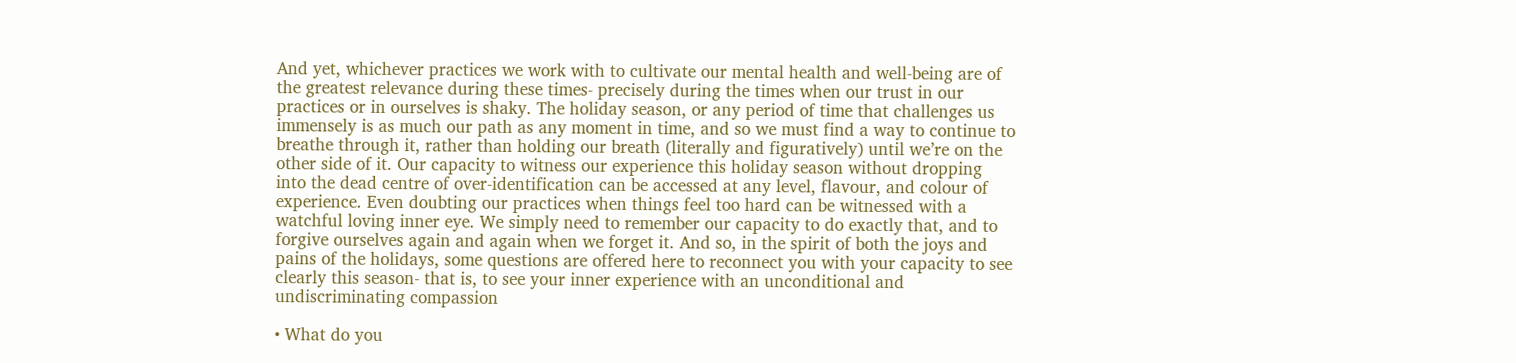And yet, whichever practices we work with to cultivate our mental health and well-being are of the greatest relevance during these times- precisely during the times when our trust in our practices or in ourselves is shaky. The holiday season, or any period of time that challenges us immensely is as much our path as any moment in time, and so we must find a way to continue to breathe through it, rather than holding our breath (literally and figuratively) until we’re on the other side of it. Our capacity to witness our experience this holiday season without dropping into the dead centre of over-identification can be accessed at any level, flavour, and colour of experience. Even doubting our practices when things feel too hard can be witnessed with a watchful loving inner eye. We simply need to remember our capacity to do exactly that, and to forgive ourselves again and again when we forget it. And so, in the spirit of both the joys and pains of the holidays, some questions are offered here to reconnect you with your capacity to see clearly this season- that is, to see your inner experience with an unconditional and undiscriminating compassion

• What do you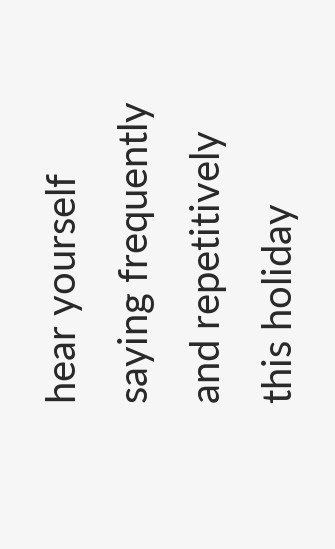hear yourself saying frequently and repetitively this holiday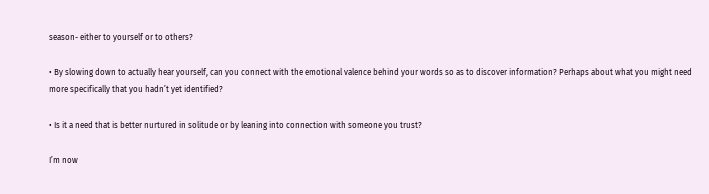season- either to yourself or to others?

• By slowing down to actually hear yourself, can you connect with the emotional valence behind your words so as to discover information? Perhaps about what you might need more specifically that you hadn’t yet identified?

• Is it a need that is better nurtured in solitude or by leaning into connection with someone you trust?

I’m now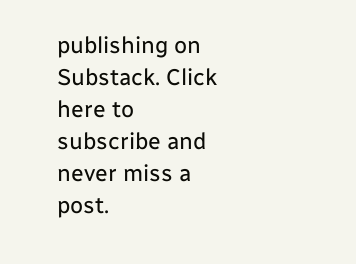publishing on Substack. Click here to subscribe and never miss a post.